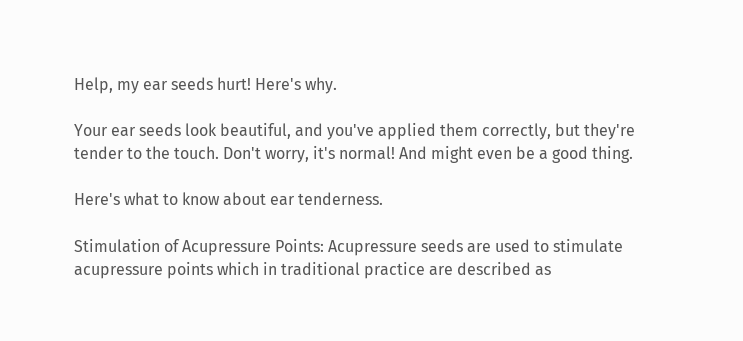Help, my ear seeds hurt! Here's why.

Your ear seeds look beautiful, and you've applied them correctly, but they're tender to the touch. Don't worry, it's normal! And might even be a good thing.

Here's what to know about ear tenderness.

Stimulation of Acupressure Points: Acupressure seeds are used to stimulate acupressure points which in traditional practice are described as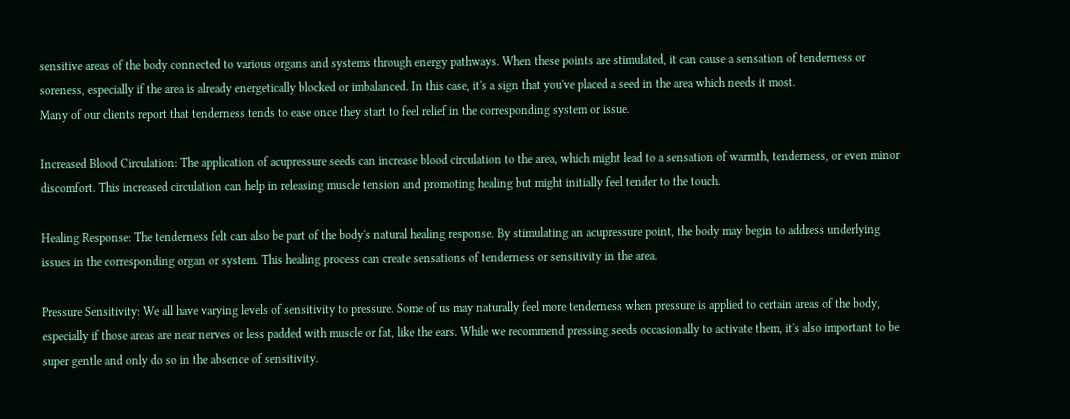sensitive areas of the body connected to various organs and systems through energy pathways. When these points are stimulated, it can cause a sensation of tenderness or soreness, especially if the area is already energetically blocked or imbalanced. In this case, it's a sign that you've placed a seed in the area which needs it most.
Many of our clients report that tenderness tends to ease once they start to feel relief in the corresponding system or issue.

Increased Blood Circulation: The application of acupressure seeds can increase blood circulation to the area, which might lead to a sensation of warmth, tenderness, or even minor discomfort. This increased circulation can help in releasing muscle tension and promoting healing but might initially feel tender to the touch.

Healing Response: The tenderness felt can also be part of the body's natural healing response. By stimulating an acupressure point, the body may begin to address underlying issues in the corresponding organ or system. This healing process can create sensations of tenderness or sensitivity in the area.

Pressure Sensitivity: We all have varying levels of sensitivity to pressure. Some of us may naturally feel more tenderness when pressure is applied to certain areas of the body, especially if those areas are near nerves or less padded with muscle or fat, like the ears. While we recommend pressing seeds occasionally to activate them, it's also important to be super gentle and only do so in the absence of sensitivity.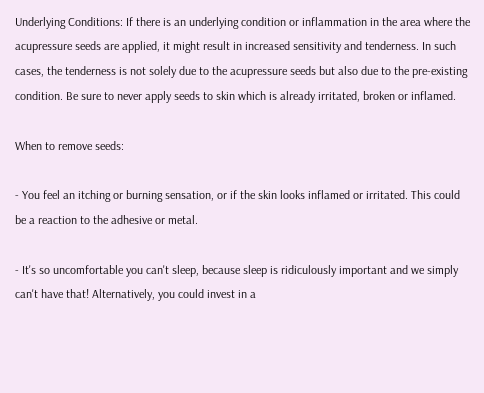Underlying Conditions: If there is an underlying condition or inflammation in the area where the acupressure seeds are applied, it might result in increased sensitivity and tenderness. In such cases, the tenderness is not solely due to the acupressure seeds but also due to the pre-existing condition. Be sure to never apply seeds to skin which is already irritated, broken or inflamed.

When to remove seeds:

- You feel an itching or burning sensation, or if the skin looks inflamed or irritated. This could be a reaction to the adhesive or metal.

- It's so uncomfortable you can't sleep, because sleep is ridiculously important and we simply can't have that! Alternatively, you could invest in a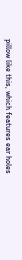pillow like this, which features ear holes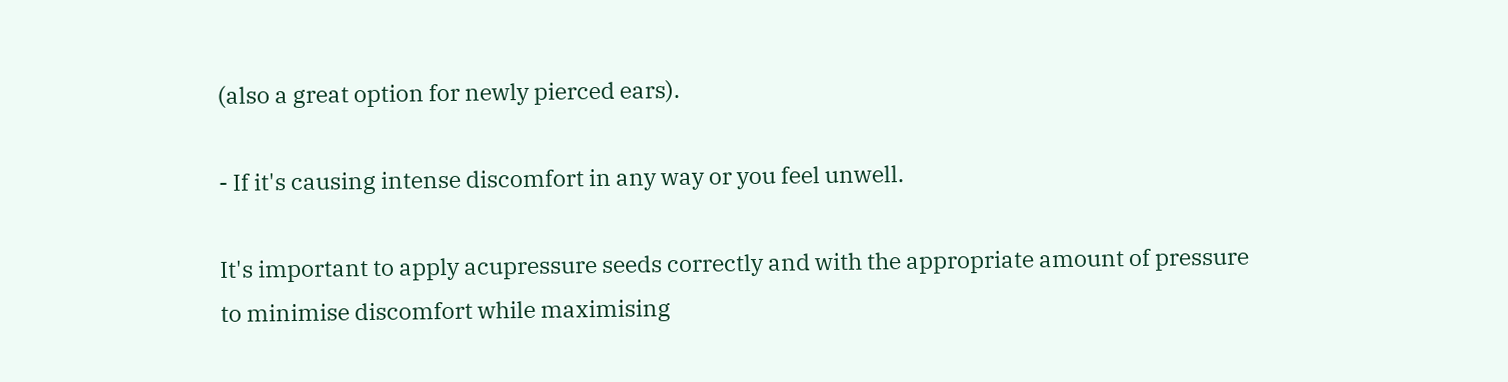(also a great option for newly pierced ears).

- If it's causing intense discomfort in any way or you feel unwell.

It's important to apply acupressure seeds correctly and with the appropriate amount of pressure to minimise discomfort while maximising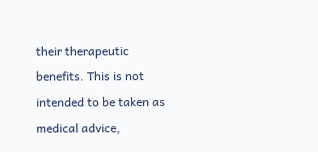their therapeutic benefits. This is not intended to be taken as medical advice,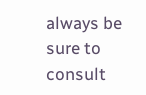always be sure to consult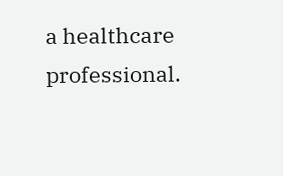a healthcare professional.